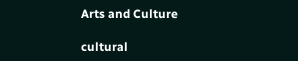Arts and Culture

cultural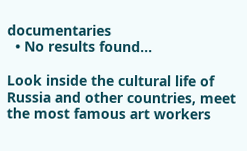documentaries
  • No results found...

Look inside the cultural life of Russia and other countries, meet the most famous art workers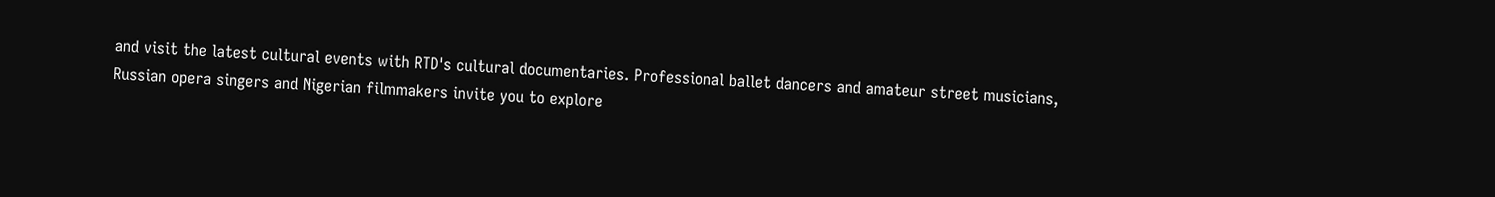and visit the latest cultural events with RTD's cultural documentaries. Professional ballet dancers and amateur street musicians, Russian opera singers and Nigerian filmmakers invite you to explore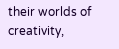their worlds of creativity,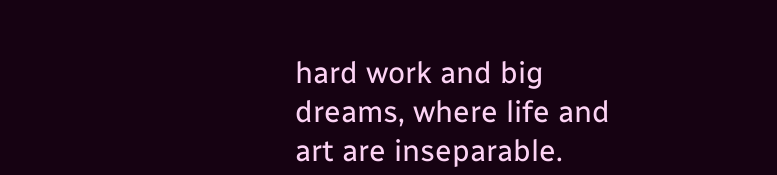hard work and big dreams, where life and art are inseparable.